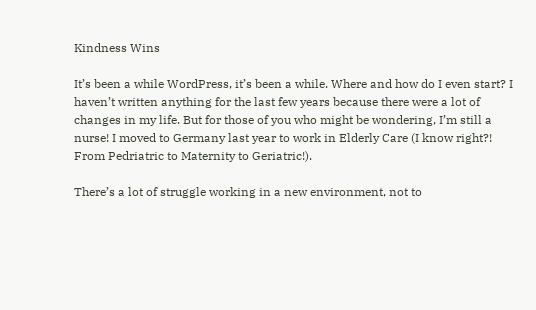Kindness Wins

It’s been a while WordPress, it’s been a while. Where and how do I even start? I haven’t written anything for the last few years because there were a lot of changes in my life. But for those of you who might be wondering, I’m still a nurse! I moved to Germany last year to work in Elderly Care (I know right?! From Pedriatric to Maternity to Geriatric!).

There’s a lot of struggle working in a new environment, not to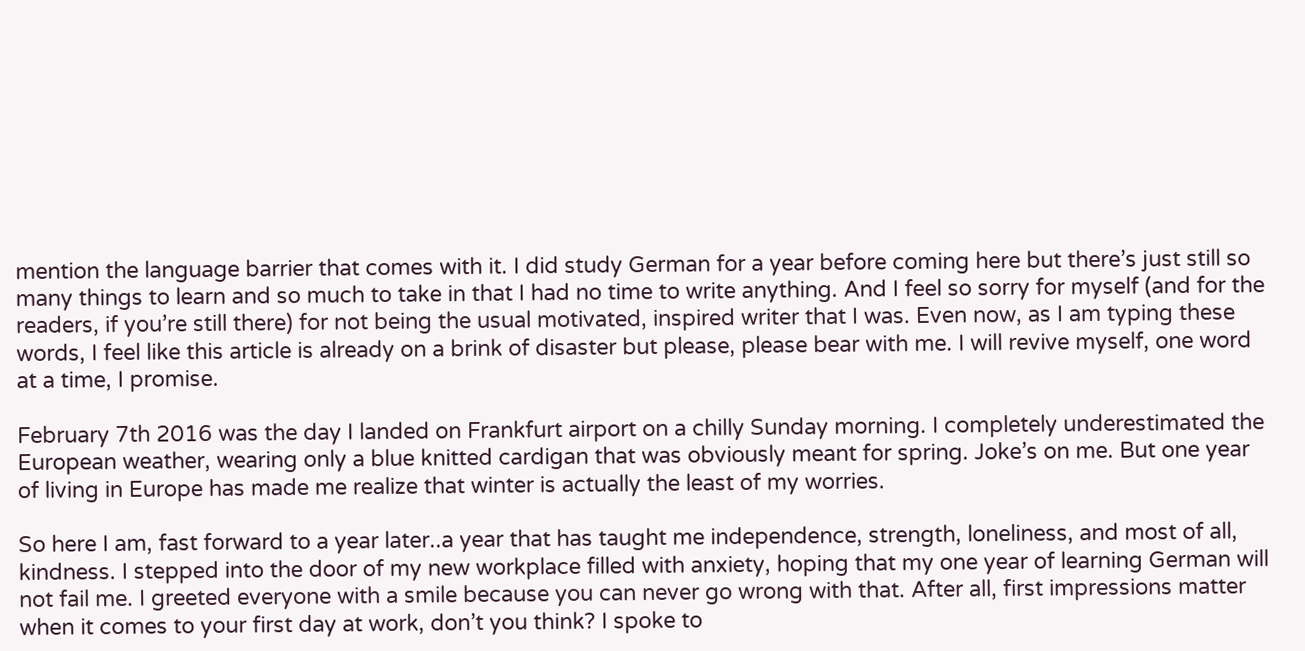mention the language barrier that comes with it. I did study German for a year before coming here but there’s just still so many things to learn and so much to take in that I had no time to write anything. And I feel so sorry for myself (and for the readers, if you’re still there) for not being the usual motivated, inspired writer that I was. Even now, as I am typing these words, I feel like this article is already on a brink of disaster but please, please bear with me. I will revive myself, one word at a time, I promise.

February 7th 2016 was the day I landed on Frankfurt airport on a chilly Sunday morning. I completely underestimated the European weather, wearing only a blue knitted cardigan that was obviously meant for spring. Joke’s on me. But one year of living in Europe has made me realize that winter is actually the least of my worries.

So here I am, fast forward to a year later..a year that has taught me independence, strength, loneliness, and most of all, kindness. I stepped into the door of my new workplace filled with anxiety, hoping that my one year of learning German will not fail me. I greeted everyone with a smile because you can never go wrong with that. After all, first impressions matter when it comes to your first day at work, don’t you think? I spoke to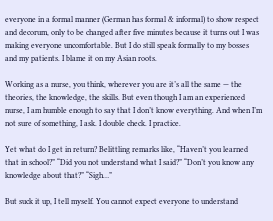everyone in a formal manner (German has formal & informal) to show respect and decorum, only to be changed after five minutes because it turns out I was making everyone uncomfortable. But I do still speak formally to my bosses and my patients. I blame it on my Asian roots.

Working as a nurse, you think, wherever you are it’s all the same — the theories, the knowledge, the skills. But even though I am an experienced nurse, I am humble enough to say that I don’t know everything. And when I’m not sure of something, I ask. I double check. I practice.

Yet what do I get in return? Belittling remarks like, “Haven’t you learned that in school?” “Did you not understand what I said?” “Don’t you know any knowledge about that?” “Sigh…”

But suck it up, I tell myself. You cannot expect everyone to understand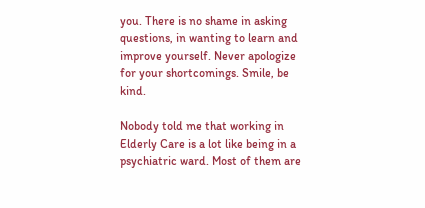you. There is no shame in asking questions, in wanting to learn and improve yourself. Never apologize for your shortcomings. Smile, be kind.

Nobody told me that working in Elderly Care is a lot like being in a psychiatric ward. Most of them are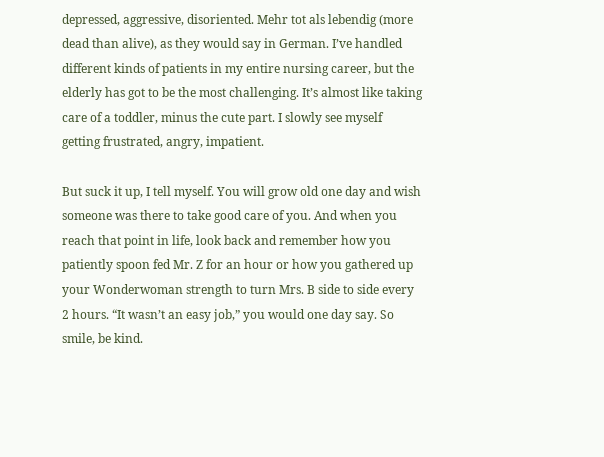depressed, aggressive, disoriented. Mehr tot als lebendig (more dead than alive), as they would say in German. I’ve handled different kinds of patients in my entire nursing career, but the elderly has got to be the most challenging. It’s almost like taking care of a toddler, minus the cute part. I slowly see myself getting frustrated, angry, impatient.

But suck it up, I tell myself. You will grow old one day and wish someone was there to take good care of you. And when you reach that point in life, look back and remember how you patiently spoon fed Mr. Z for an hour or how you gathered up your Wonderwoman strength to turn Mrs. B side to side every 2 hours. “It wasn’t an easy job,” you would one day say. So smile, be kind.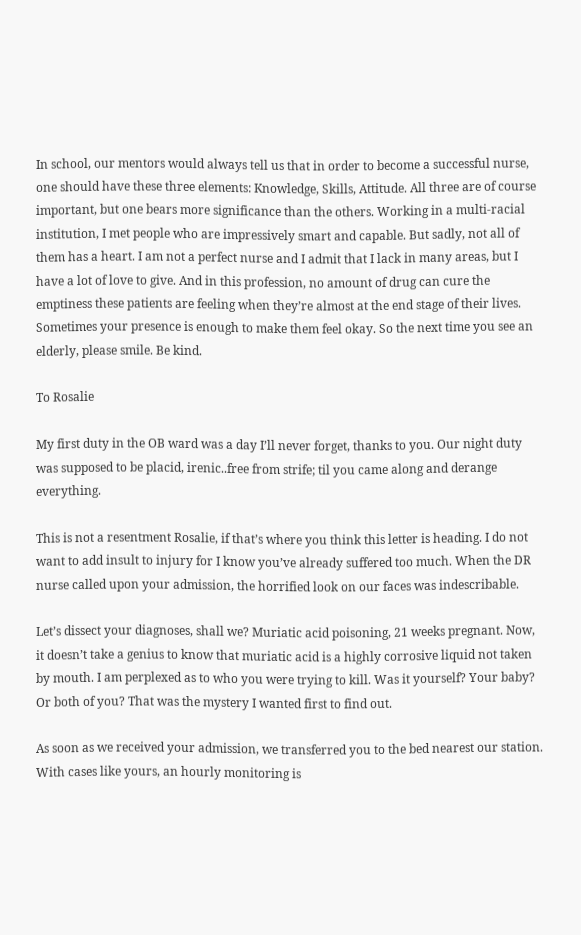In school, our mentors would always tell us that in order to become a successful nurse, one should have these three elements: Knowledge, Skills, Attitude. All three are of course important, but one bears more significance than the others. Working in a multi-racial institution, I met people who are impressively smart and capable. But sadly, not all of them has a heart. I am not a perfect nurse and I admit that I lack in many areas, but I have a lot of love to give. And in this profession, no amount of drug can cure the emptiness these patients are feeling when they’re almost at the end stage of their lives. Sometimes your presence is enough to make them feel okay. So the next time you see an elderly, please smile. Be kind.

To Rosalie

My first duty in the OB ward was a day I’ll never forget, thanks to you. Our night duty was supposed to be placid, irenic..free from strife; til you came along and derange everything.

This is not a resentment Rosalie, if that’s where you think this letter is heading. I do not want to add insult to injury for I know you’ve already suffered too much. When the DR nurse called upon your admission, the horrified look on our faces was indescribable.

Let’s dissect your diagnoses, shall we? Muriatic acid poisoning, 21 weeks pregnant. Now, it doesn’t take a genius to know that muriatic acid is a highly corrosive liquid not taken by mouth. I am perplexed as to who you were trying to kill. Was it yourself? Your baby? Or both of you? That was the mystery I wanted first to find out.

As soon as we received your admission, we transferred you to the bed nearest our station. With cases like yours, an hourly monitoring is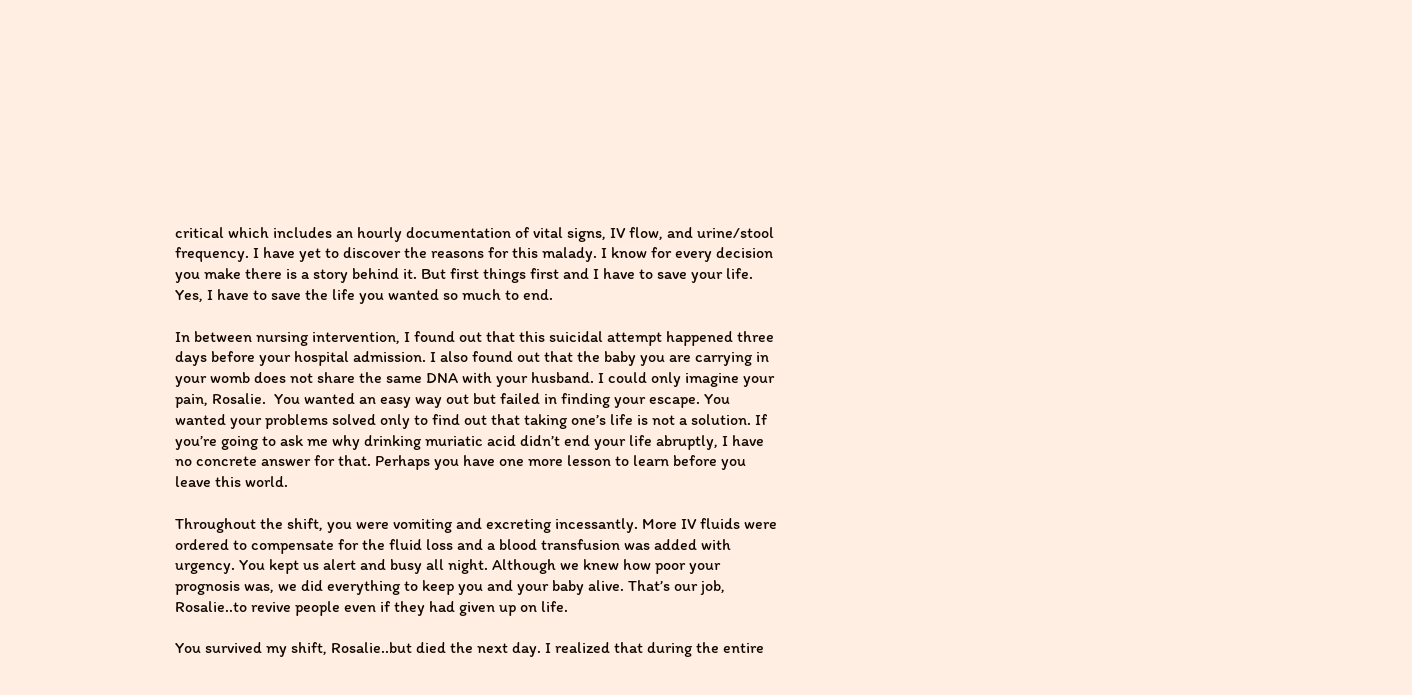critical which includes an hourly documentation of vital signs, IV flow, and urine/stool frequency. I have yet to discover the reasons for this malady. I know for every decision you make there is a story behind it. But first things first and I have to save your life. Yes, I have to save the life you wanted so much to end.

In between nursing intervention, I found out that this suicidal attempt happened three days before your hospital admission. I also found out that the baby you are carrying in your womb does not share the same DNA with your husband. I could only imagine your pain, Rosalie.  You wanted an easy way out but failed in finding your escape. You wanted your problems solved only to find out that taking one’s life is not a solution. If you’re going to ask me why drinking muriatic acid didn’t end your life abruptly, I have no concrete answer for that. Perhaps you have one more lesson to learn before you leave this world.

Throughout the shift, you were vomiting and excreting incessantly. More IV fluids were ordered to compensate for the fluid loss and a blood transfusion was added with urgency. You kept us alert and busy all night. Although we knew how poor your prognosis was, we did everything to keep you and your baby alive. That’s our job, Rosalie..to revive people even if they had given up on life.

You survived my shift, Rosalie..but died the next day. I realized that during the entire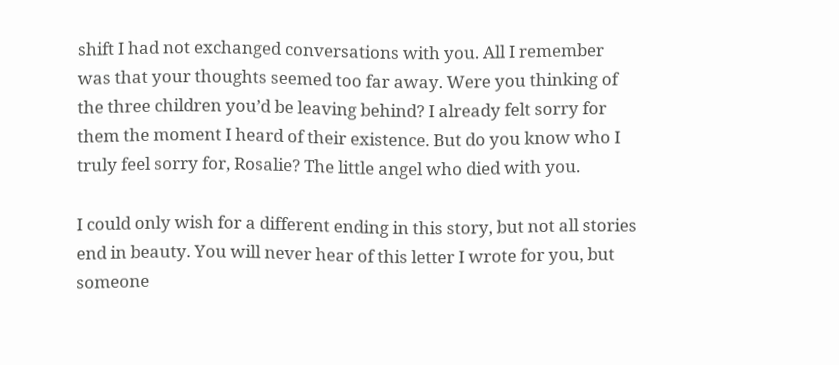shift I had not exchanged conversations with you. All I remember was that your thoughts seemed too far away. Were you thinking of the three children you’d be leaving behind? I already felt sorry for them the moment I heard of their existence. But do you know who I truly feel sorry for, Rosalie? The little angel who died with you.

I could only wish for a different ending in this story, but not all stories end in beauty. You will never hear of this letter I wrote for you, but someone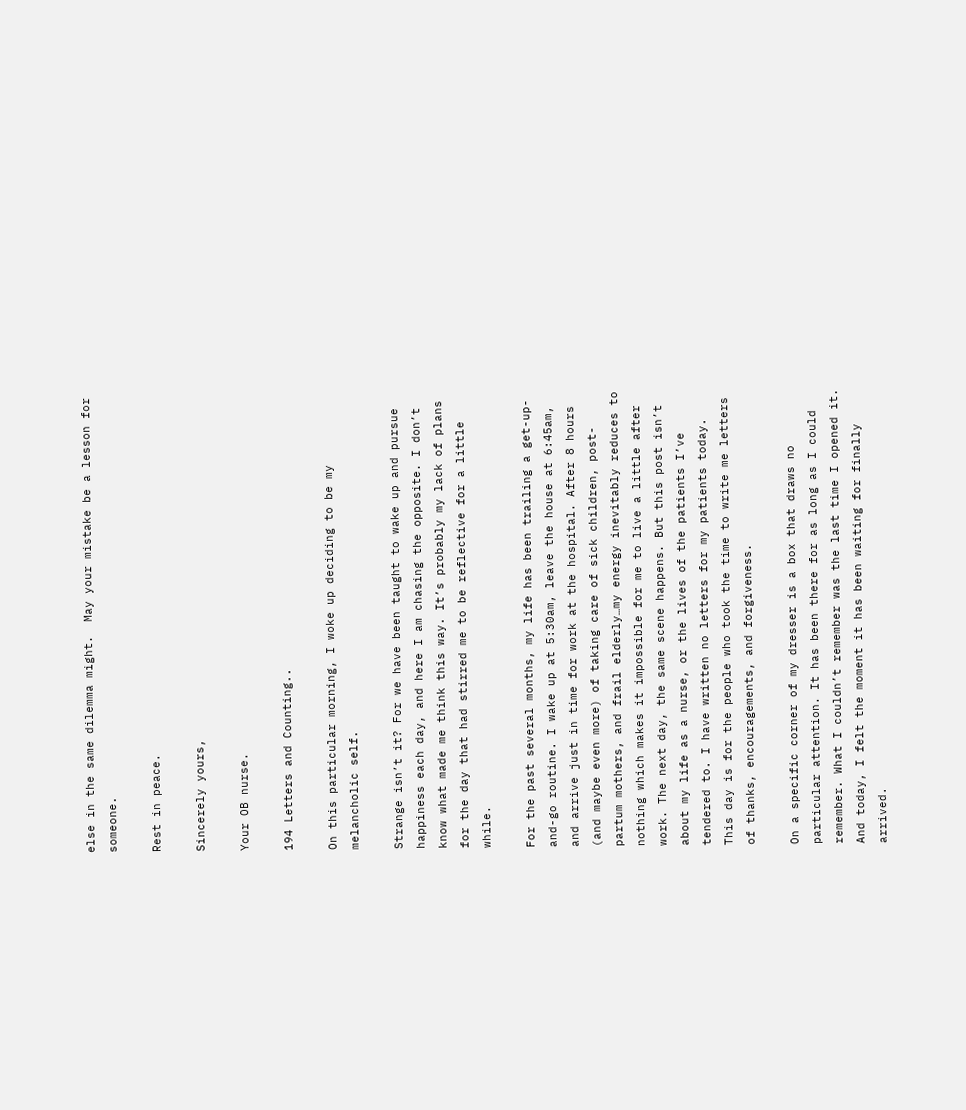else in the same dilemma might.  May your mistake be a lesson for someone.

Rest in peace.

Sincerely yours,

Your OB nurse.

194 Letters and Counting..

On this particular morning, I woke up deciding to be my melancholic self.

Strange isn’t it? For we have been taught to wake up and pursue happiness each day, and here I am chasing the opposite. I don’t know what made me think this way. It’s probably my lack of plans for the day that had stirred me to be reflective for a little while.

For the past several months, my life has been trailing a get-up-and-go routine. I wake up at 5:30am, leave the house at 6:45am, and arrive just in time for work at the hospital. After 8 hours (and maybe even more) of taking care of sick children, post-partum mothers, and frail elderly…my energy inevitably reduces to nothing which makes it impossible for me to live a little after work. The next day, the same scene happens. But this post isn’t about my life as a nurse, or the lives of the patients I’ve tendered to. I have written no letters for my patients today. This day is for the people who took the time to write me letters of thanks, encouragements, and forgiveness.

On a specific corner of my dresser is a box that draws no particular attention. It has been there for as long as I could remember. What I couldn’t remember was the last time I opened it. And today, I felt the moment it has been waiting for finally arrived.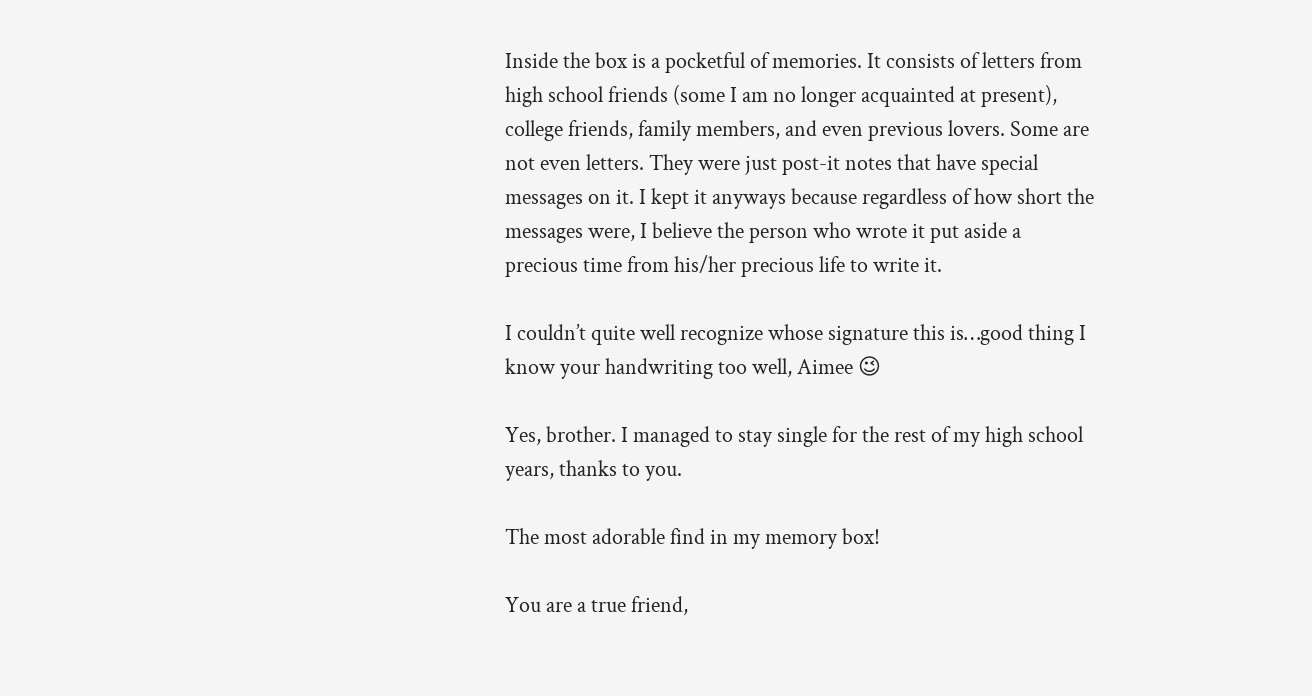Inside the box is a pocketful of memories. It consists of letters from high school friends (some I am no longer acquainted at present), college friends, family members, and even previous lovers. Some are not even letters. They were just post-it notes that have special messages on it. I kept it anyways because regardless of how short the messages were, I believe the person who wrote it put aside a precious time from his/her precious life to write it.

I couldn’t quite well recognize whose signature this is…good thing I know your handwriting too well, Aimee 😉

Yes, brother. I managed to stay single for the rest of my high school years, thanks to you.

The most adorable find in my memory box!

You are a true friend,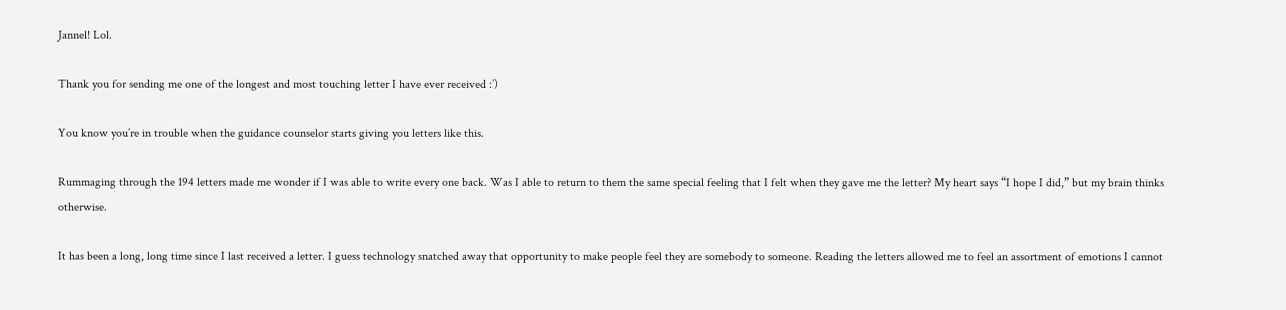Jannel! Lol.

Thank you for sending me one of the longest and most touching letter I have ever received :’)

You know you’re in trouble when the guidance counselor starts giving you letters like this.

Rummaging through the 194 letters made me wonder if I was able to write every one back. Was I able to return to them the same special feeling that I felt when they gave me the letter? My heart says “I hope I did,” but my brain thinks otherwise.

It has been a long, long time since I last received a letter. I guess technology snatched away that opportunity to make people feel they are somebody to someone. Reading the letters allowed me to feel an assortment of emotions I cannot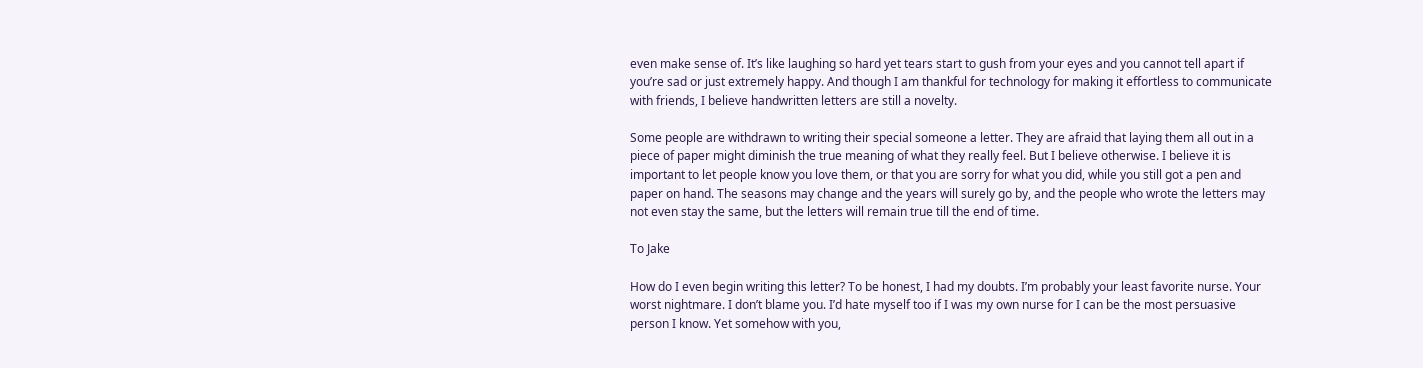even make sense of. It’s like laughing so hard yet tears start to gush from your eyes and you cannot tell apart if you’re sad or just extremely happy. And though I am thankful for technology for making it effortless to communicate with friends, I believe handwritten letters are still a novelty.

Some people are withdrawn to writing their special someone a letter. They are afraid that laying them all out in a piece of paper might diminish the true meaning of what they really feel. But I believe otherwise. I believe it is important to let people know you love them, or that you are sorry for what you did, while you still got a pen and paper on hand. The seasons may change and the years will surely go by, and the people who wrote the letters may not even stay the same, but the letters will remain true till the end of time.

To Jake

How do I even begin writing this letter? To be honest, I had my doubts. I’m probably your least favorite nurse. Your worst nightmare. I don’t blame you. I’d hate myself too if I was my own nurse for I can be the most persuasive person I know. Yet somehow with you,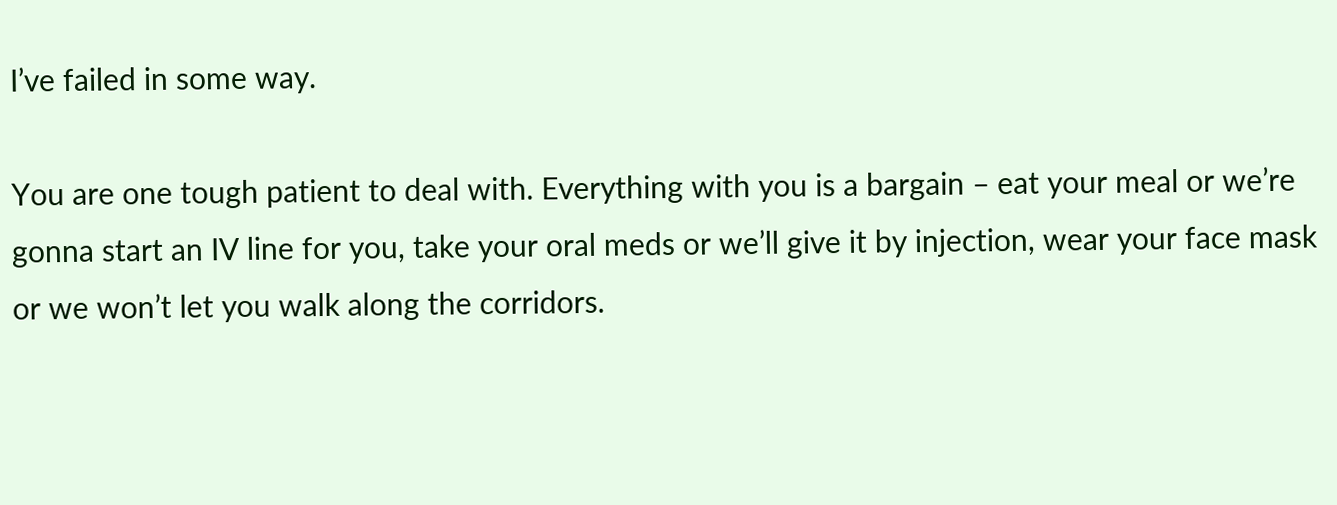I’ve failed in some way.

You are one tough patient to deal with. Everything with you is a bargain – eat your meal or we’re gonna start an IV line for you, take your oral meds or we’ll give it by injection, wear your face mask or we won’t let you walk along the corridors.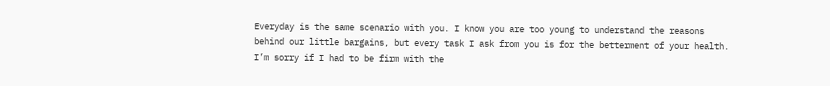Everyday is the same scenario with you. I know you are too young to understand the reasons behind our little bargains, but every task I ask from you is for the betterment of your health. I’m sorry if I had to be firm with the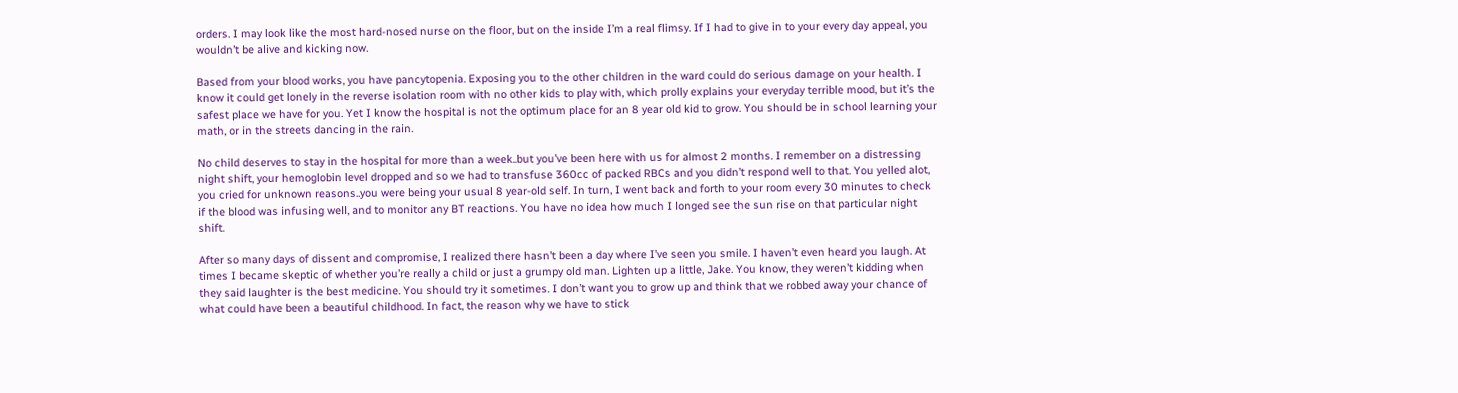orders. I may look like the most hard-nosed nurse on the floor, but on the inside I’m a real flimsy. If I had to give in to your every day appeal, you wouldn’t be alive and kicking now.

Based from your blood works, you have pancytopenia. Exposing you to the other children in the ward could do serious damage on your health. I know it could get lonely in the reverse isolation room with no other kids to play with, which prolly explains your everyday terrible mood, but it’s the safest place we have for you. Yet I know the hospital is not the optimum place for an 8 year old kid to grow. You should be in school learning your math, or in the streets dancing in the rain.

No child deserves to stay in the hospital for more than a week..but you’ve been here with us for almost 2 months. I remember on a distressing night shift, your hemoglobin level dropped and so we had to transfuse 360cc of packed RBCs and you didn’t respond well to that. You yelled alot, you cried for unknown reasons..you were being your usual 8 year-old self. In turn, I went back and forth to your room every 30 minutes to check if the blood was infusing well, and to monitor any BT reactions. You have no idea how much I longed see the sun rise on that particular night shift.

After so many days of dissent and compromise, I realized there hasn’t been a day where I’ve seen you smile. I haven’t even heard you laugh. At times I became skeptic of whether you’re really a child or just a grumpy old man. Lighten up a little, Jake. You know, they weren’t kidding when they said laughter is the best medicine. You should try it sometimes. I don’t want you to grow up and think that we robbed away your chance of what could have been a beautiful childhood. In fact, the reason why we have to stick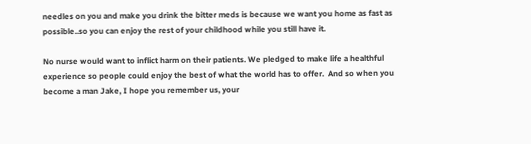needles on you and make you drink the bitter meds is because we want you home as fast as possible..so you can enjoy the rest of your childhood while you still have it.

No nurse would want to inflict harm on their patients. We pledged to make life a healthful experience so people could enjoy the best of what the world has to offer.  And so when you become a man Jake, I hope you remember us, your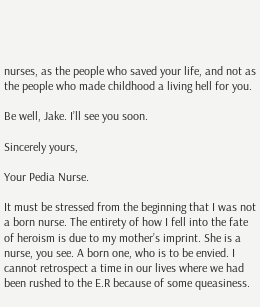nurses, as the people who saved your life, and not as the people who made childhood a living hell for you.

Be well, Jake. I’ll see you soon.

Sincerely yours,

Your Pedia Nurse.

It must be stressed from the beginning that I was not a born nurse. The entirety of how I fell into the fate of heroism is due to my mother’s imprint. She is a nurse, you see. A born one, who is to be envied. I cannot retrospect a time in our lives where we had been rushed to the E.R because of some queasiness.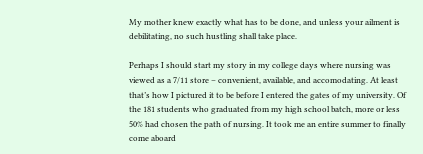My mother knew exactly what has to be done, and unless your ailment is debilitating, no such hustling shall take place.

Perhaps I should start my story in my college days where nursing was viewed as a 7/11 store – convenient, available, and accomodating. At least that’s how I pictured it to be before I entered the gates of my university. Of the 181 students who graduated from my high school batch, more or less 50% had chosen the path of nursing. It took me an entire summer to finally come aboard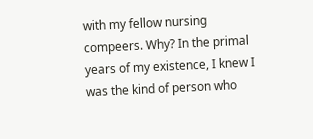with my fellow nursing compeers. Why? In the primal years of my existence, I knew I was the kind of person who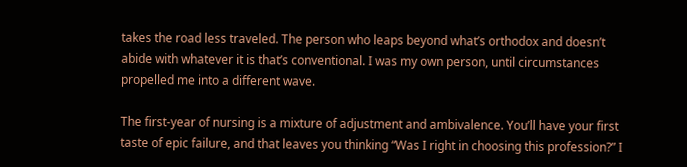takes the road less traveled. The person who leaps beyond what’s orthodox and doesn’t abide with whatever it is that’s conventional. I was my own person, until circumstances propelled me into a different wave.

The first-year of nursing is a mixture of adjustment and ambivalence. You’ll have your first taste of epic failure, and that leaves you thinking “Was I right in choosing this profession?” I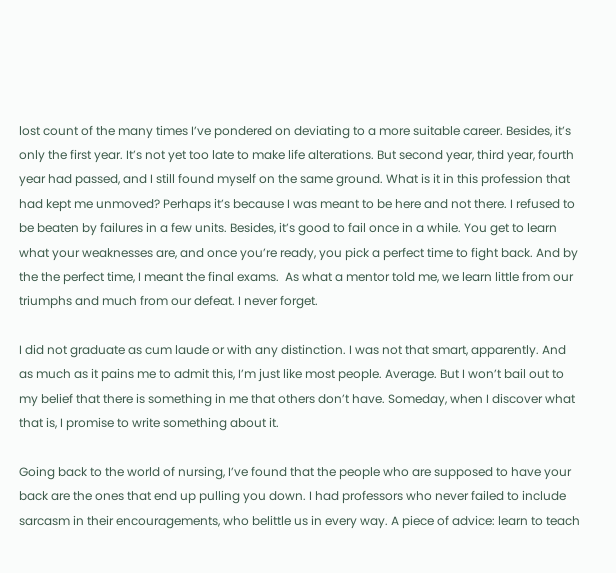lost count of the many times I’ve pondered on deviating to a more suitable career. Besides, it’s only the first year. It’s not yet too late to make life alterations. But second year, third year, fourth year had passed, and I still found myself on the same ground. What is it in this profession that had kept me unmoved? Perhaps it’s because I was meant to be here and not there. I refused to be beaten by failures in a few units. Besides, it’s good to fail once in a while. You get to learn what your weaknesses are, and once you’re ready, you pick a perfect time to fight back. And by the the perfect time, I meant the final exams.  As what a mentor told me, we learn little from our triumphs and much from our defeat. I never forget.

I did not graduate as cum laude or with any distinction. I was not that smart, apparently. And as much as it pains me to admit this, I’m just like most people. Average. But I won’t bail out to my belief that there is something in me that others don’t have. Someday, when I discover what that is, I promise to write something about it.

Going back to the world of nursing, I’ve found that the people who are supposed to have your back are the ones that end up pulling you down. I had professors who never failed to include sarcasm in their encouragements, who belittle us in every way. A piece of advice: learn to teach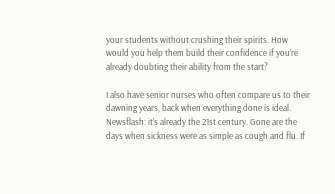your students without crushing their spirits. How would you help them build their confidence if you’re already doubting their ability from the start?

I also have senior nurses who often compare us to their dawning years, back when everything done is ideal. Newsflash: it’s already the 21st century. Gone are the days when sickness were as simple as cough and flu. If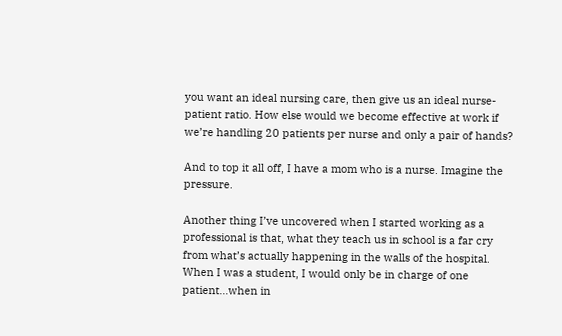you want an ideal nursing care, then give us an ideal nurse-patient ratio. How else would we become effective at work if we’re handling 20 patients per nurse and only a pair of hands?

And to top it all off, I have a mom who is a nurse. Imagine the pressure.

Another thing I’ve uncovered when I started working as a professional is that, what they teach us in school is a far cry from what’s actually happening in the walls of the hospital. When I was a student, I would only be in charge of one patient…when in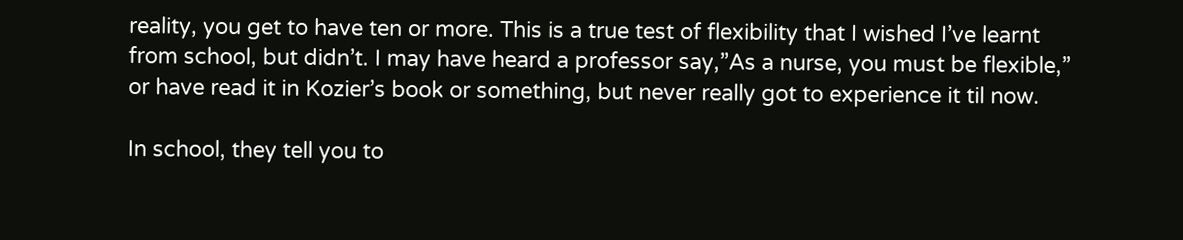reality, you get to have ten or more. This is a true test of flexibility that I wished I’ve learnt from school, but didn’t. I may have heard a professor say,”As a nurse, you must be flexible,” or have read it in Kozier’s book or something, but never really got to experience it til now.

In school, they tell you to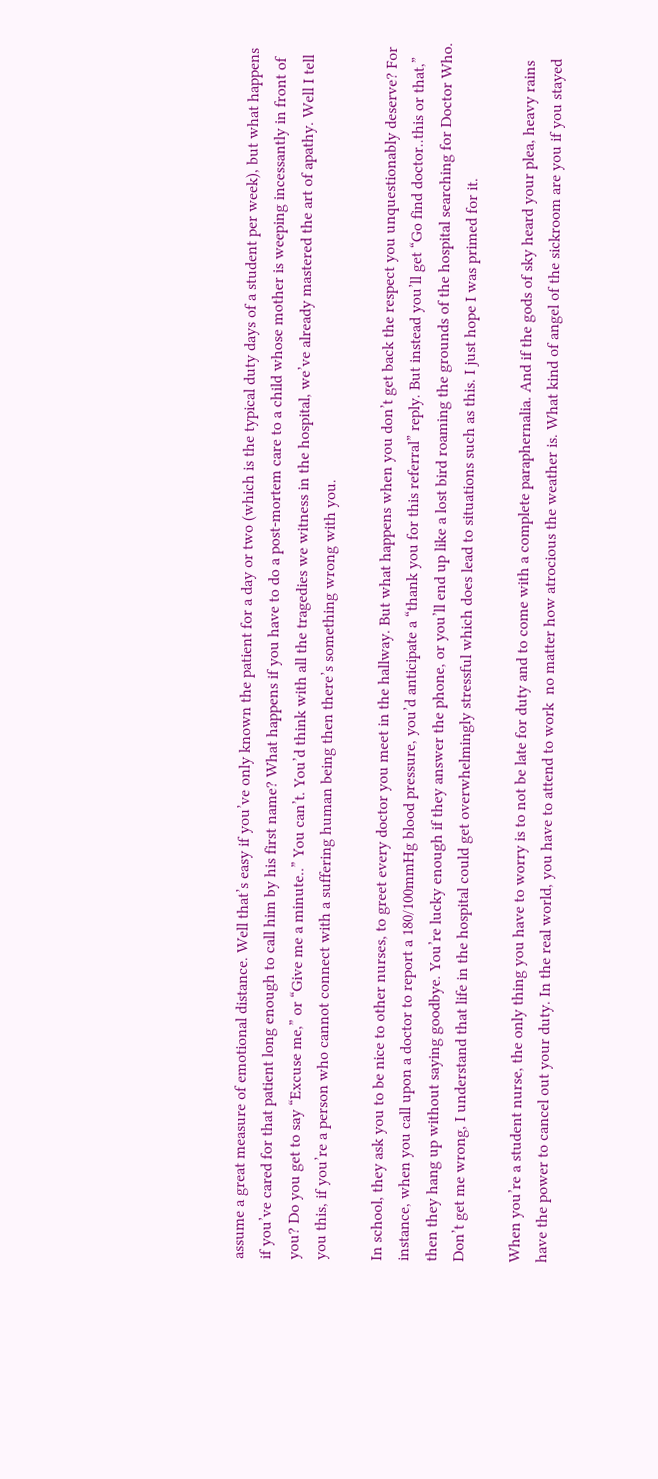assume a great measure of emotional distance. Well that’s easy if you’ve only known the patient for a day or two (which is the typical duty days of a student per week), but what happens if you’ve cared for that patient long enough to call him by his first name? What happens if you have to do a post-mortem care to a child whose mother is weeping incessantly in front of you? Do you get to say “Excuse me,” or “Give me a minute..” You can’t. You’d think with all the tragedies we witness in the hospital, we’ve already mastered the art of apathy. Well I tell you this, if you’re a person who cannot connect with a suffering human being then there’s something wrong with you.

In school, they ask you to be nice to other nurses, to greet every doctor you meet in the hallway. But what happens when you don’t get back the respect you unquestionably deserve? For instance, when you call upon a doctor to report a 180/100mmHg blood pressure, you’d anticipate a “thank you for this referral” reply. But instead you’ll get “Go find doctor..this or that,” then they hang up without saying goodbye. You’re lucky enough if they answer the phone, or you’ll end up like a lost bird roaming the grounds of the hospital searching for Doctor Who. Don’t get me wrong, I understand that life in the hospital could get overwhelmingly stressful which does lead to situations such as this. I just hope I was primed for it.

When you’re a student nurse, the only thing you have to worry is to not be late for duty and to come with a complete paraphernalia. And if the gods of sky heard your plea, heavy rains have the power to cancel out your duty. In the real world, you have to attend to work  no matter how atrocious the weather is. What kind of angel of the sickroom are you if you stayed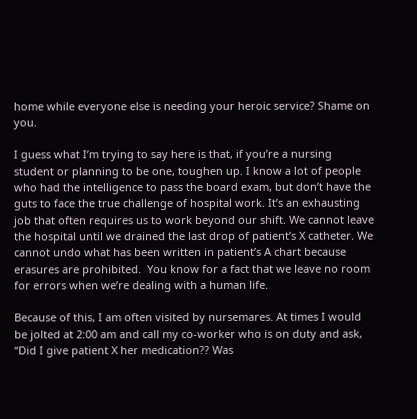home while everyone else is needing your heroic service? Shame on you.

I guess what I’m trying to say here is that, if you’re a nursing student or planning to be one, toughen up. I know a lot of people who had the intelligence to pass the board exam, but don’t have the guts to face the true challenge of hospital work. It’s an exhausting job that often requires us to work beyond our shift. We cannot leave the hospital until we drained the last drop of patient’s X catheter. We cannot undo what has been written in patient’s A chart because erasures are prohibited.  You know for a fact that we leave no room for errors when we’re dealing with a human life.

Because of this, I am often visited by nursemares. At times I would be jolted at 2:00 am and call my co-worker who is on duty and ask, “Did I give patient X her medication?? Was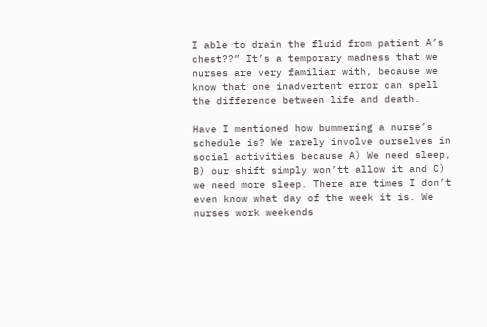I able to drain the fluid from patient A’s chest??” It’s a temporary madness that we nurses are very familiar with, because we know that one inadvertent error can spell the difference between life and death.

Have I mentioned how bummering a nurse’s schedule is? We rarely involve ourselves in social activities because A) We need sleep, B) our shift simply won’tt allow it and C) we need more sleep. There are times I don’t even know what day of the week it is. We nurses work weekends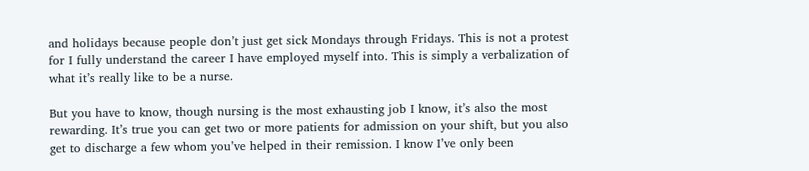and holidays because people don’t just get sick Mondays through Fridays. This is not a protest for I fully understand the career I have employed myself into. This is simply a verbalization of what it’s really like to be a nurse.

But you have to know, though nursing is the most exhausting job I know, it’s also the most rewarding. It’s true you can get two or more patients for admission on your shift, but you also get to discharge a few whom you’ve helped in their remission. I know I’ve only been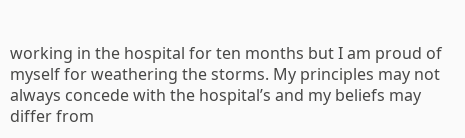working in the hospital for ten months but I am proud of myself for weathering the storms. My principles may not always concede with the hospital’s and my beliefs may differ from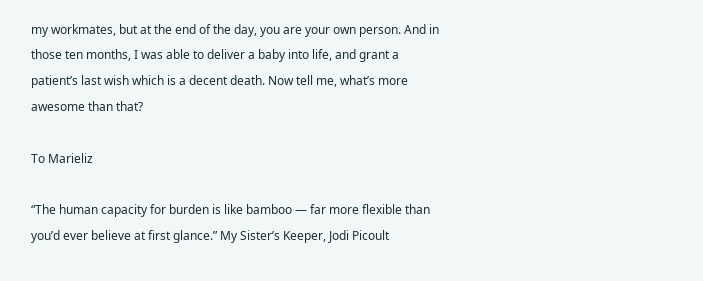my workmates, but at the end of the day, you are your own person. And in those ten months, I was able to deliver a baby into life, and grant a patient’s last wish which is a decent death. Now tell me, what’s more awesome than that?

To Marieliz

“The human capacity for burden is like bamboo — far more flexible than you’d ever believe at first glance.” My Sister’s Keeper, Jodi Picoult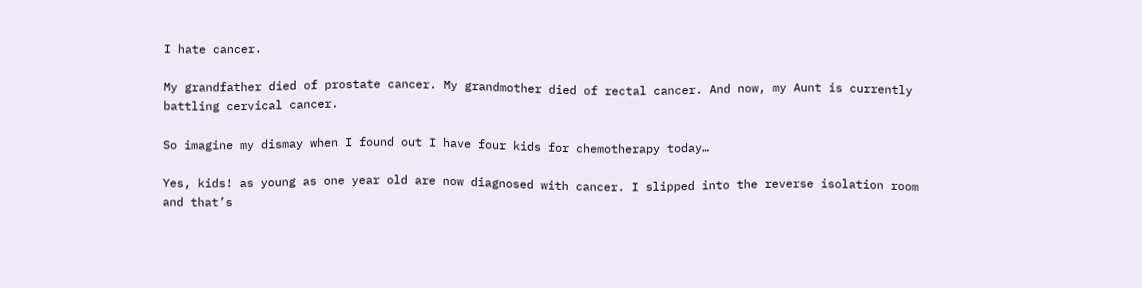I hate cancer.

My grandfather died of prostate cancer. My grandmother died of rectal cancer. And now, my Aunt is currently battling cervical cancer.

So imagine my dismay when I found out I have four kids for chemotherapy today…

Yes, kids! as young as one year old are now diagnosed with cancer. I slipped into the reverse isolation room and that’s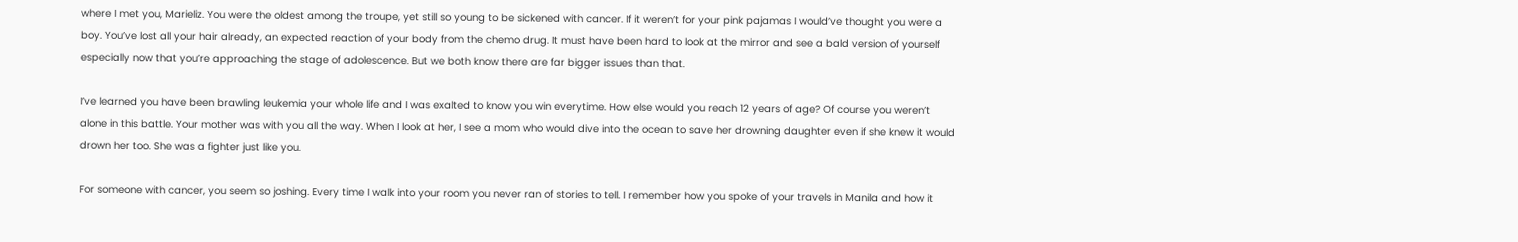where I met you, Marieliz. You were the oldest among the troupe, yet still so young to be sickened with cancer. If it weren’t for your pink pajamas I would’ve thought you were a boy. You’ve lost all your hair already, an expected reaction of your body from the chemo drug. It must have been hard to look at the mirror and see a bald version of yourself especially now that you’re approaching the stage of adolescence. But we both know there are far bigger issues than that.

I’ve learned you have been brawling leukemia your whole life and I was exalted to know you win everytime. How else would you reach 12 years of age? Of course you weren’t alone in this battle. Your mother was with you all the way. When I look at her, I see a mom who would dive into the ocean to save her drowning daughter even if she knew it would drown her too. She was a fighter just like you.

For someone with cancer, you seem so joshing. Every time I walk into your room you never ran of stories to tell. I remember how you spoke of your travels in Manila and how it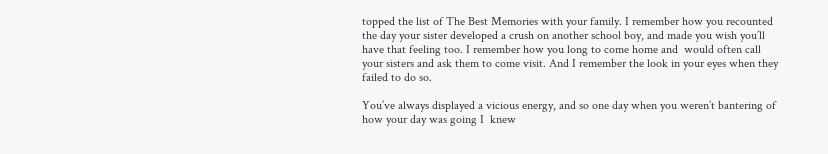topped the list of The Best Memories with your family. I remember how you recounted the day your sister developed a crush on another school boy, and made you wish you’ll have that feeling too. I remember how you long to come home and  would often call your sisters and ask them to come visit. And I remember the look in your eyes when they failed to do so.

You’ve always displayed a vicious energy, and so one day when you weren’t bantering of how your day was going I  knew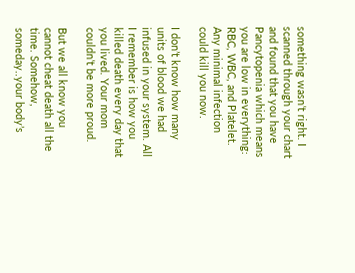something wasn’t right. I scanned through your chart and found that you have Pancytopenia which means you are low in everything: RBC, WBC, and Platelet. Any minimal infection could kill you now.

I don’t know how many units of blood we had infused in your system. All I remember is how you killed death every day that you lived. Your mom couldn’t be more proud.

But we all know you cannot cheat death all the time. Somehow, someday..your body’s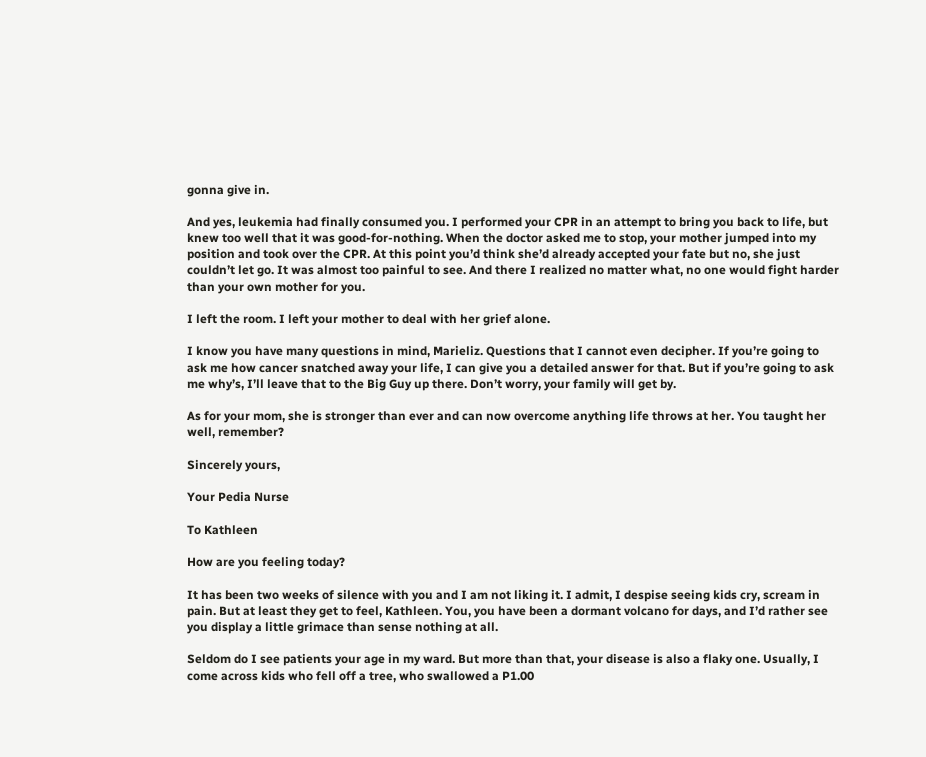gonna give in.

And yes, leukemia had finally consumed you. I performed your CPR in an attempt to bring you back to life, but knew too well that it was good-for-nothing. When the doctor asked me to stop, your mother jumped into my position and took over the CPR. At this point you’d think she’d already accepted your fate but no, she just couldn’t let go. It was almost too painful to see. And there I realized no matter what, no one would fight harder than your own mother for you.

I left the room. I left your mother to deal with her grief alone.

I know you have many questions in mind, Marieliz. Questions that I cannot even decipher. If you’re going to ask me how cancer snatched away your life, I can give you a detailed answer for that. But if you’re going to ask me why’s, I’ll leave that to the Big Guy up there. Don’t worry, your family will get by.

As for your mom, she is stronger than ever and can now overcome anything life throws at her. You taught her well, remember?

Sincerely yours,

Your Pedia Nurse

To Kathleen

How are you feeling today?

It has been two weeks of silence with you and I am not liking it. I admit, I despise seeing kids cry, scream in pain. But at least they get to feel, Kathleen. You, you have been a dormant volcano for days, and I’d rather see you display a little grimace than sense nothing at all.

Seldom do I see patients your age in my ward. But more than that, your disease is also a flaky one. Usually, I come across kids who fell off a tree, who swallowed a P1.00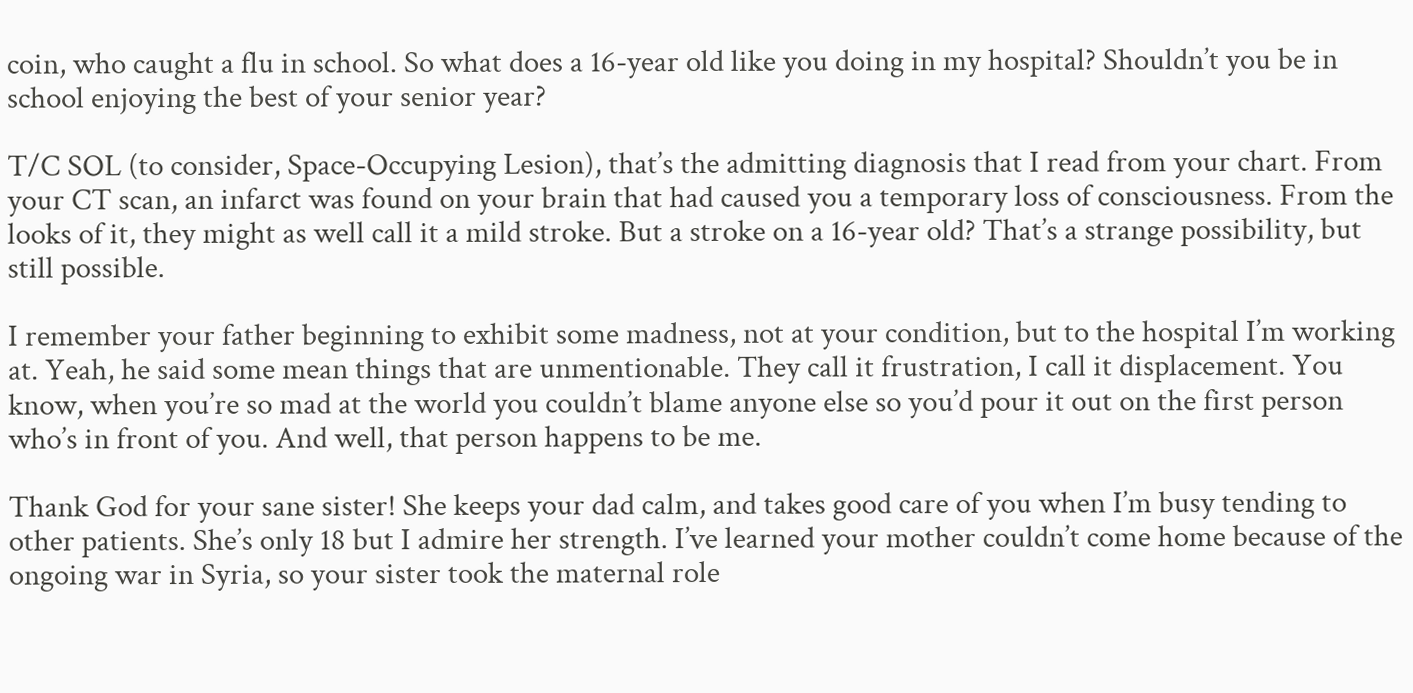coin, who caught a flu in school. So what does a 16-year old like you doing in my hospital? Shouldn’t you be in school enjoying the best of your senior year?

T/C SOL (to consider, Space-Occupying Lesion), that’s the admitting diagnosis that I read from your chart. From your CT scan, an infarct was found on your brain that had caused you a temporary loss of consciousness. From the looks of it, they might as well call it a mild stroke. But a stroke on a 16-year old? That’s a strange possibility, but still possible.

I remember your father beginning to exhibit some madness, not at your condition, but to the hospital I’m working at. Yeah, he said some mean things that are unmentionable. They call it frustration, I call it displacement. You know, when you’re so mad at the world you couldn’t blame anyone else so you’d pour it out on the first person who’s in front of you. And well, that person happens to be me.

Thank God for your sane sister! She keeps your dad calm, and takes good care of you when I’m busy tending to other patients. She’s only 18 but I admire her strength. I’ve learned your mother couldn’t come home because of the ongoing war in Syria, so your sister took the maternal role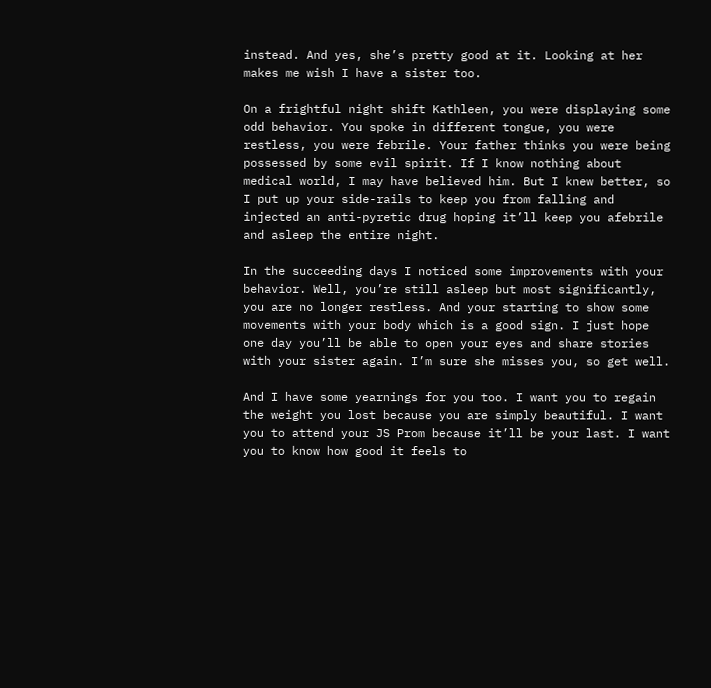instead. And yes, she’s pretty good at it. Looking at her makes me wish I have a sister too.

On a frightful night shift Kathleen, you were displaying some odd behavior. You spoke in different tongue, you were restless, you were febrile. Your father thinks you were being possessed by some evil spirit. If I know nothing about medical world, I may have believed him. But I knew better, so I put up your side-rails to keep you from falling and injected an anti-pyretic drug hoping it’ll keep you afebrile and asleep the entire night.

In the succeeding days I noticed some improvements with your behavior. Well, you’re still asleep but most significantly, you are no longer restless. And your starting to show some movements with your body which is a good sign. I just hope one day you’ll be able to open your eyes and share stories with your sister again. I’m sure she misses you, so get well.

And I have some yearnings for you too. I want you to regain the weight you lost because you are simply beautiful. I want you to attend your JS Prom because it’ll be your last. I want you to know how good it feels to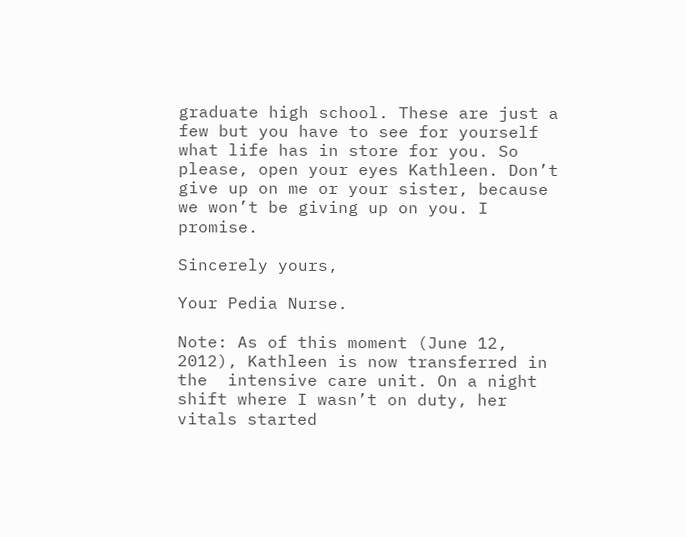graduate high school. These are just a few but you have to see for yourself what life has in store for you. So please, open your eyes Kathleen. Don’t give up on me or your sister, because we won’t be giving up on you. I promise.

Sincerely yours,

Your Pedia Nurse.

Note: As of this moment (June 12, 2012), Kathleen is now transferred in the  intensive care unit. On a night shift where I wasn’t on duty, her vitals started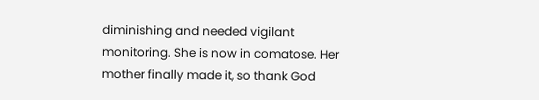diminishing and needed vigilant monitoring. She is now in comatose. Her mother finally made it, so thank God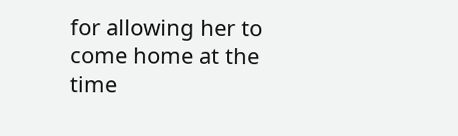for allowing her to come home at the time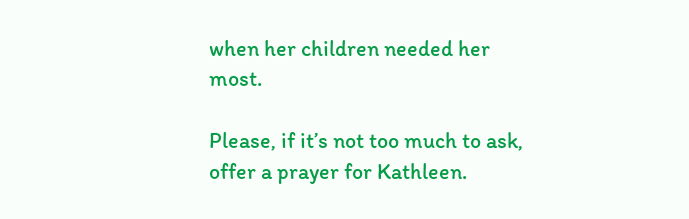when her children needed her most.

Please, if it’s not too much to ask, offer a prayer for Kathleen.